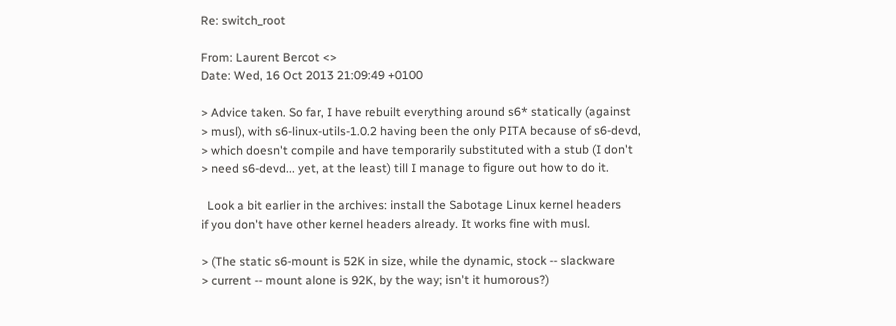Re: switch_root

From: Laurent Bercot <>
Date: Wed, 16 Oct 2013 21:09:49 +0100

> Advice taken. So far, I have rebuilt everything around s6* statically (against
> musl), with s6-linux-utils-1.0.2 having been the only PITA because of s6-devd,
> which doesn't compile and have temporarily substituted with a stub (I don't
> need s6-devd... yet, at the least) till I manage to figure out how to do it.

  Look a bit earlier in the archives: install the Sabotage Linux kernel headers
if you don't have other kernel headers already. It works fine with musl.

> (The static s6-mount is 52K in size, while the dynamic, stock -- slackware
> current -- mount alone is 92K, by the way; isn't it humorous?)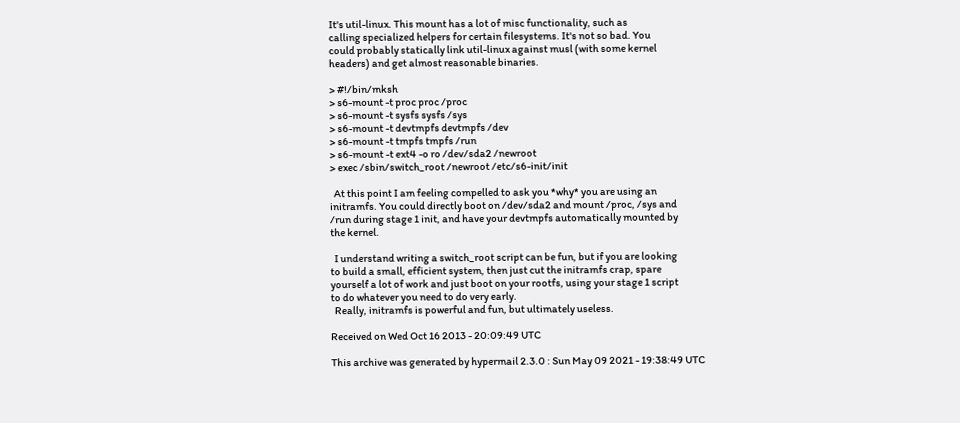It's util-linux. This mount has a lot of misc functionality, such as
calling specialized helpers for certain filesystems. It's not so bad. You
could probably statically link util-linux against musl (with some kernel
headers) and get almost reasonable binaries.

> #!/bin/mksh
> s6-mount -t proc proc /proc
> s6-mount -t sysfs sysfs /sys
> s6-mount -t devtmpfs devtmpfs /dev
> s6-mount -t tmpfs tmpfs /run
> s6-mount -t ext4 -o ro /dev/sda2 /newroot
> exec /sbin/switch_root /newroot /etc/s6-init/init

  At this point I am feeling compelled to ask you *why* you are using an
initramfs. You could directly boot on /dev/sda2 and mount /proc, /sys and
/run during stage 1 init, and have your devtmpfs automatically mounted by
the kernel.

  I understand writing a switch_root script can be fun, but if you are looking
to build a small, efficient system, then just cut the initramfs crap, spare
yourself a lot of work and just boot on your rootfs, using your stage 1 script
to do whatever you need to do very early.
  Really, initramfs is powerful and fun, but ultimately useless.

Received on Wed Oct 16 2013 - 20:09:49 UTC

This archive was generated by hypermail 2.3.0 : Sun May 09 2021 - 19:38:49 UTC